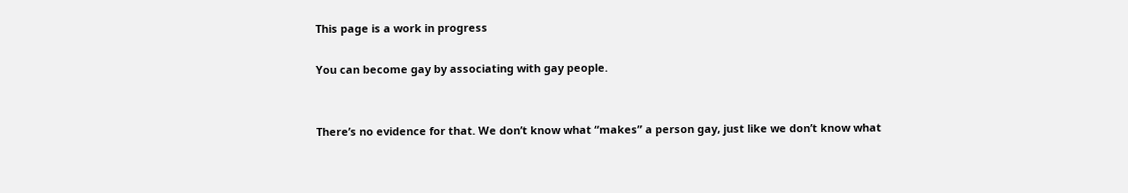This page is a work in progress

You can become gay by associating with gay people.


There’s no evidence for that. We don’t know what “makes” a person gay, just like we don’t know what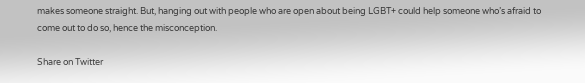makes someone straight. But, hanging out with people who are open about being LGBT+ could help someone who’s afraid to come out to do so, hence the misconception.

Share on Twitter